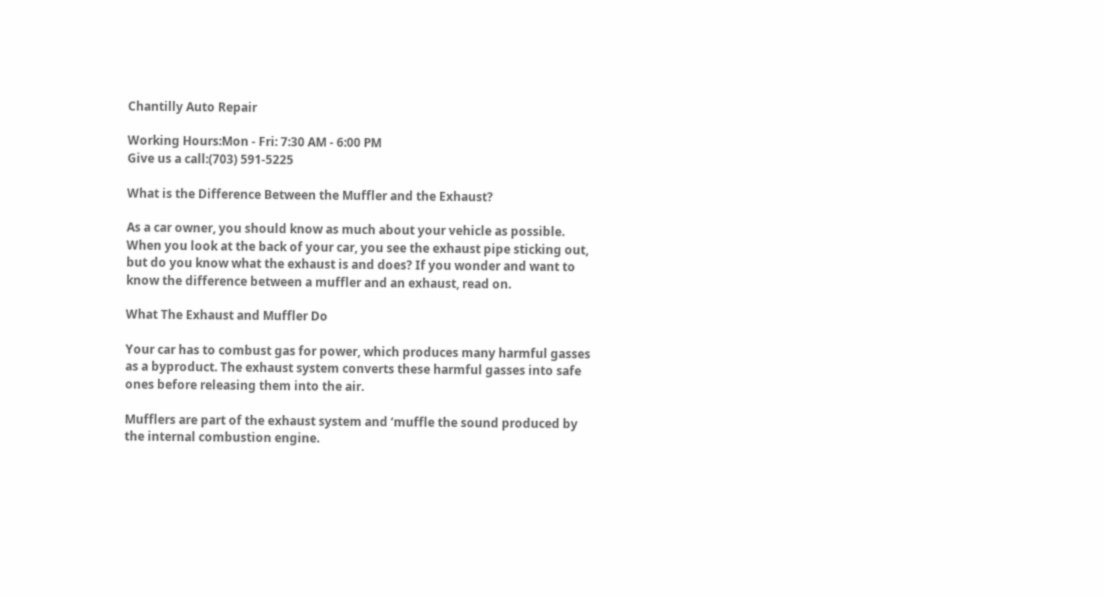Chantilly Auto Repair

Working Hours:Mon - Fri: 7:30 AM - 6:00 PM
Give us a call:(703) 591-5225

What is the Difference Between the Muffler and the Exhaust?

As a car owner, you should know as much about your vehicle as possible. When you look at the back of your car, you see the exhaust pipe sticking out, but do you know what the exhaust is and does? If you wonder and want to know the difference between a muffler and an exhaust, read on.

What The Exhaust and Muffler Do

Your car has to combust gas for power, which produces many harmful gasses as a byproduct. The exhaust system converts these harmful gasses into safe ones before releasing them into the air.

Mufflers are part of the exhaust system and ‘muffle the sound produced by the internal combustion engine.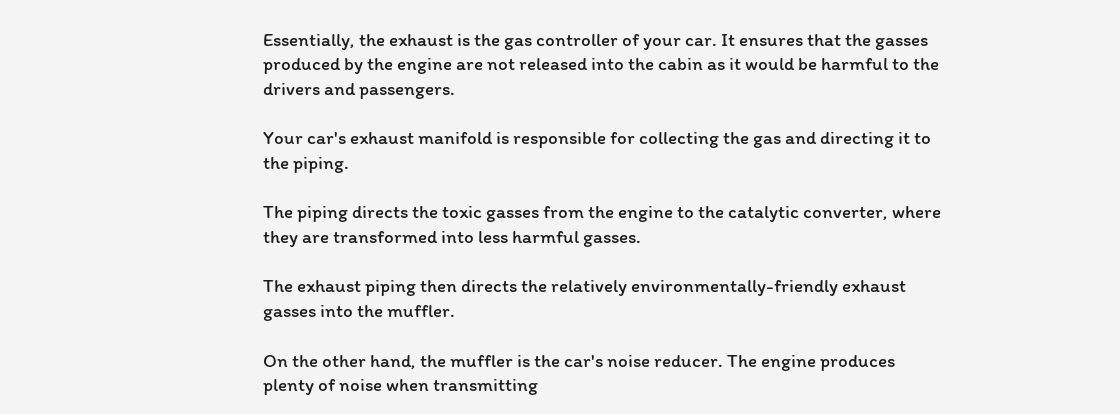Essentially, the exhaust is the gas controller of your car. It ensures that the gasses produced by the engine are not released into the cabin as it would be harmful to the drivers and passengers.

Your car's exhaust manifold is responsible for collecting the gas and directing it to the piping.

The piping directs the toxic gasses from the engine to the catalytic converter, where they are transformed into less harmful gasses.

The exhaust piping then directs the relatively environmentally-friendly exhaust gasses into the muffler.

On the other hand, the muffler is the car's noise reducer. The engine produces plenty of noise when transmitting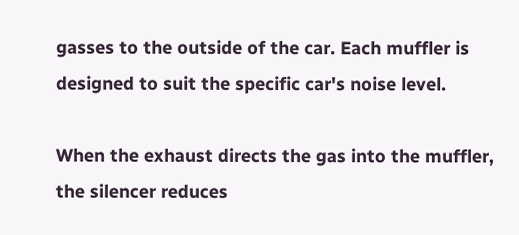gasses to the outside of the car. Each muffler is designed to suit the specific car's noise level.

When the exhaust directs the gas into the muffler, the silencer reduces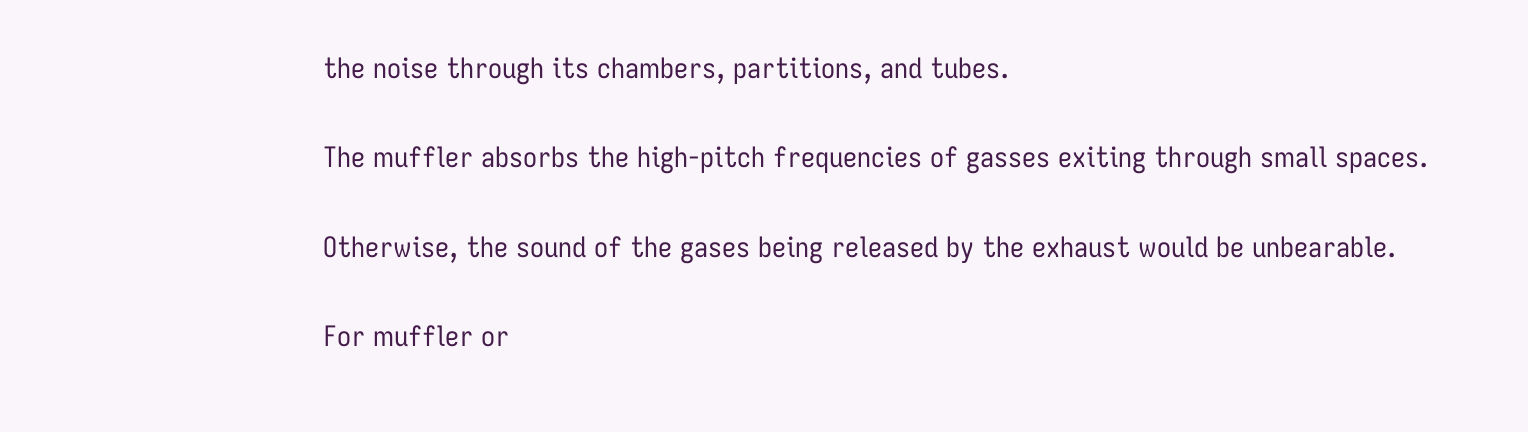the noise through its chambers, partitions, and tubes.

The muffler absorbs the high-pitch frequencies of gasses exiting through small spaces.

Otherwise, the sound of the gases being released by the exhaust would be unbearable.

For muffler or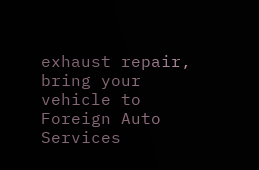exhaust repair, bring your vehicle to Foreign Auto Services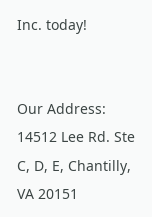Inc. today!


Our Address: 14512 Lee Rd. Ste C, D, E, Chantilly, VA 20151